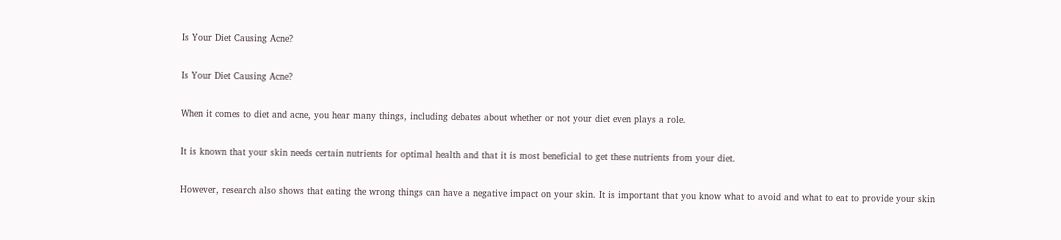Is Your Diet Causing Acne?

Is Your Diet Causing Acne?

When it comes to diet and acne, you hear many things, including debates about whether or not your diet even plays a role.

It is known that your skin needs certain nutrients for optimal health and that it is most beneficial to get these nutrients from your diet.

However, research also shows that eating the wrong things can have a negative impact on your skin. It is important that you know what to avoid and what to eat to provide your skin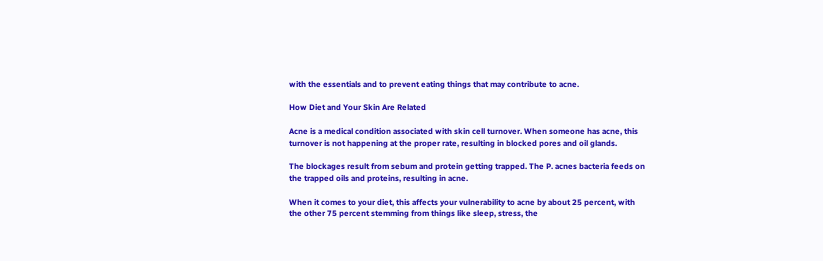with the essentials and to prevent eating things that may contribute to acne.

How Diet and Your Skin Are Related

Acne is a medical condition associated with skin cell turnover. When someone has acne, this turnover is not happening at the proper rate, resulting in blocked pores and oil glands.

The blockages result from sebum and protein getting trapped. The P. acnes bacteria feeds on the trapped oils and proteins, resulting in acne.

When it comes to your diet, this affects your vulnerability to acne by about 25 percent, with the other 75 percent stemming from things like sleep, stress, the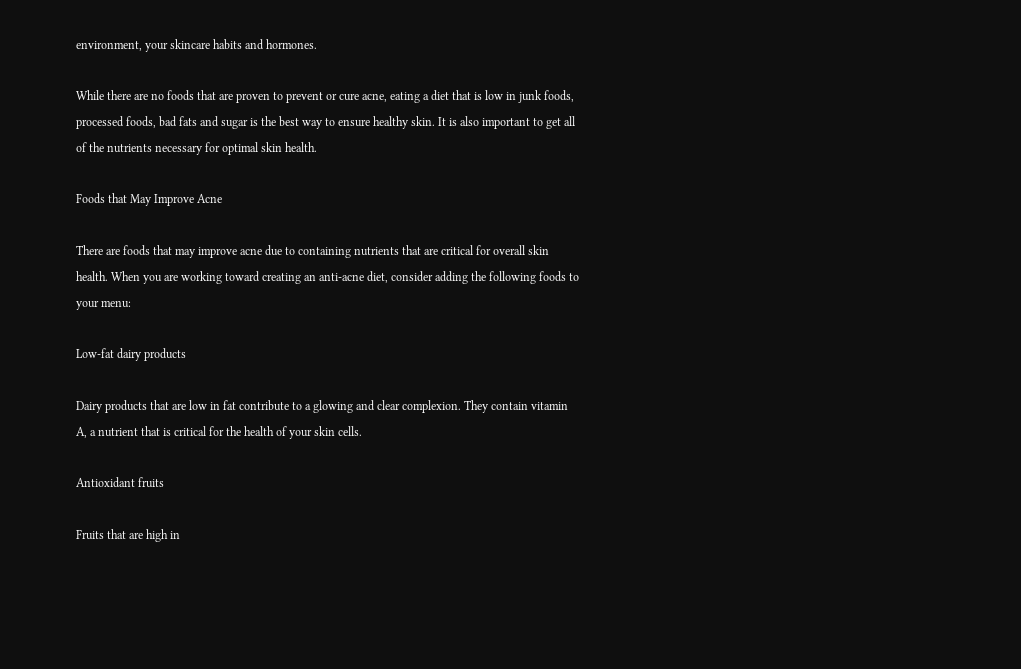environment, your skincare habits and hormones.

While there are no foods that are proven to prevent or cure acne, eating a diet that is low in junk foods, processed foods, bad fats and sugar is the best way to ensure healthy skin. It is also important to get all of the nutrients necessary for optimal skin health.

Foods that May Improve Acne

There are foods that may improve acne due to containing nutrients that are critical for overall skin health. When you are working toward creating an anti-acne diet, consider adding the following foods to your menu:

Low-fat dairy products

Dairy products that are low in fat contribute to a glowing and clear complexion. They contain vitamin A, a nutrient that is critical for the health of your skin cells.

Antioxidant fruits

Fruits that are high in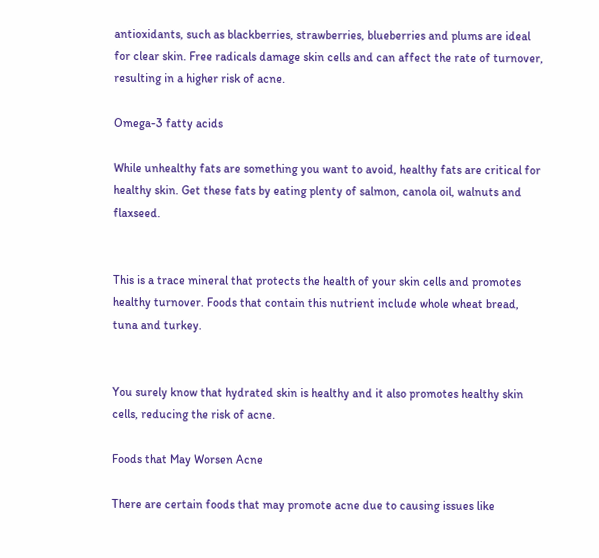antioxidants, such as blackberries, strawberries, blueberries and plums are ideal for clear skin. Free radicals damage skin cells and can affect the rate of turnover, resulting in a higher risk of acne.

Omega-3 fatty acids

While unhealthy fats are something you want to avoid, healthy fats are critical for healthy skin. Get these fats by eating plenty of salmon, canola oil, walnuts and flaxseed.


This is a trace mineral that protects the health of your skin cells and promotes healthy turnover. Foods that contain this nutrient include whole wheat bread, tuna and turkey.


You surely know that hydrated skin is healthy and it also promotes healthy skin cells, reducing the risk of acne.

Foods that May Worsen Acne

There are certain foods that may promote acne due to causing issues like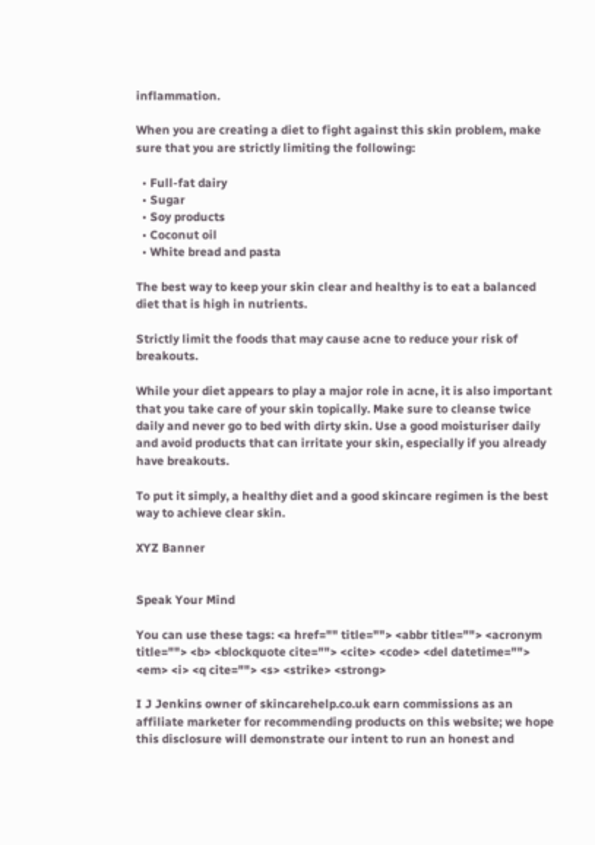inflammation.

When you are creating a diet to fight against this skin problem, make sure that you are strictly limiting the following:

  • Full-fat dairy
  • Sugar
  • Soy products
  • Coconut oil
  • White bread and pasta

The best way to keep your skin clear and healthy is to eat a balanced diet that is high in nutrients.

Strictly limit the foods that may cause acne to reduce your risk of breakouts.

While your diet appears to play a major role in acne, it is also important that you take care of your skin topically. Make sure to cleanse twice daily and never go to bed with dirty skin. Use a good moisturiser daily and avoid products that can irritate your skin, especially if you already have breakouts.

To put it simply, a healthy diet and a good skincare regimen is the best way to achieve clear skin.

XYZ Banner


Speak Your Mind

You can use these tags: <a href="" title=""> <abbr title=""> <acronym title=""> <b> <blockquote cite=""> <cite> <code> <del datetime=""> <em> <i> <q cite=""> <s> <strike> <strong>

I J Jenkins owner of skincarehelp.co.uk earn commissions as an affiliate marketer for recommending products on this website; we hope this disclosure will demonstrate our intent to run an honest and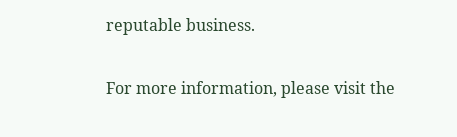reputable business.

For more information, please visit the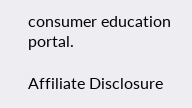consumer education portal.

Affiliate Disclosure